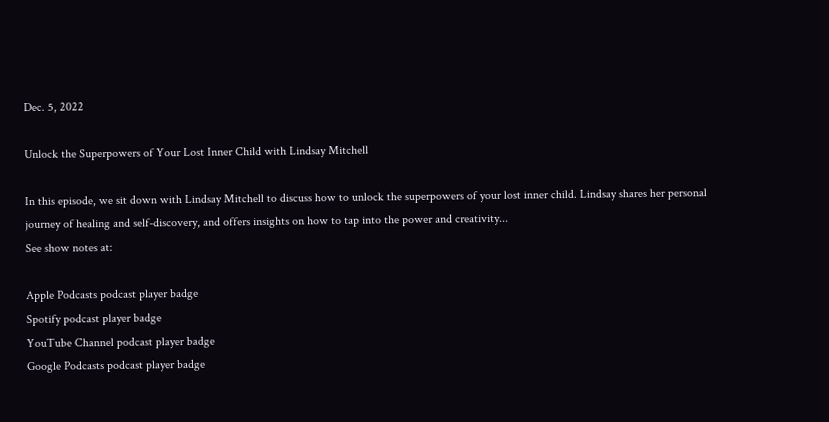Dec. 5, 2022

Unlock the Superpowers of Your Lost Inner Child with Lindsay Mitchell

In this episode, we sit down with Lindsay Mitchell to discuss how to unlock the superpowers of your lost inner child. Lindsay shares her personal journey of healing and self-discovery, and offers insights on how to tap into the power and creativity...
See show notes at:

Apple Podcasts podcast player badge
Spotify podcast player badge
YouTube Channel podcast player badge
Google Podcasts podcast player badge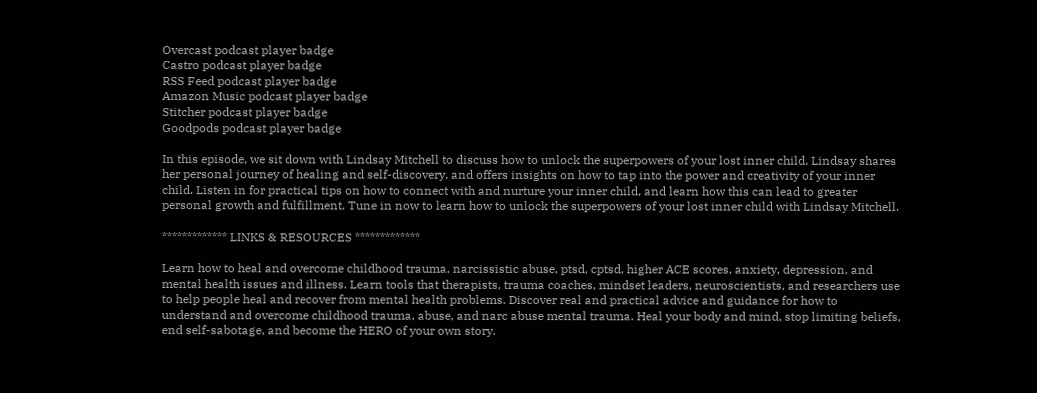Overcast podcast player badge
Castro podcast player badge
RSS Feed podcast player badge
Amazon Music podcast player badge
Stitcher podcast player badge
Goodpods podcast player badge

In this episode, we sit down with Lindsay Mitchell to discuss how to unlock the superpowers of your lost inner child. Lindsay shares her personal journey of healing and self-discovery, and offers insights on how to tap into the power and creativity of your inner child. Listen in for practical tips on how to connect with and nurture your inner child, and learn how this can lead to greater personal growth and fulfillment. Tune in now to learn how to unlock the superpowers of your lost inner child with Lindsay Mitchell.

************* LINKS & RESOURCES *************

Learn how to heal and overcome childhood trauma, narcissistic abuse, ptsd, cptsd, higher ACE scores, anxiety, depression, and mental health issues and illness. Learn tools that therapists, trauma coaches, mindset leaders, neuroscientists, and researchers use to help people heal and recover from mental health problems. Discover real and practical advice and guidance for how to understand and overcome childhood trauma, abuse, and narc abuse mental trauma. Heal your body and mind, stop limiting beliefs, end self-sabotage, and become the HERO of your own story.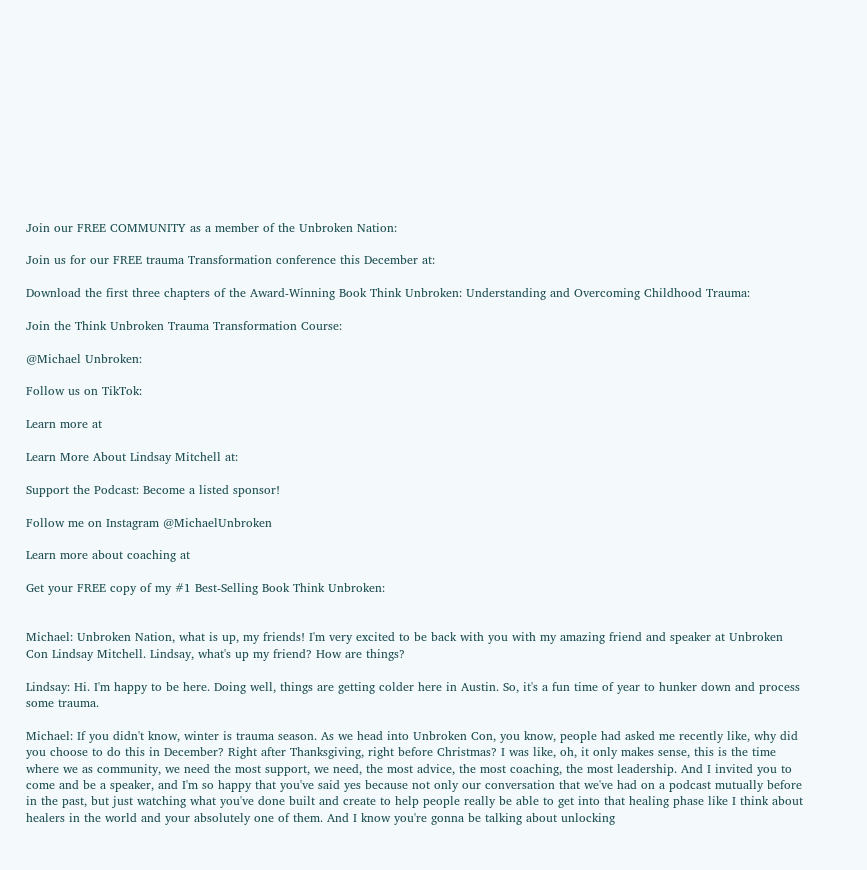Join our FREE COMMUNITY as a member of the Unbroken Nation:

Join us for our FREE trauma Transformation conference this December at:

Download the first three chapters of the Award-Winning Book Think Unbroken: Understanding and Overcoming Childhood Trauma:

Join the Think Unbroken Trauma Transformation Course:

@Michael Unbroken:

Follow us on TikTok:

Learn more at

Learn More About Lindsay Mitchell at:

Support the Podcast: Become a listed sponsor!

Follow me on Instagram @MichaelUnbroken

Learn more about coaching at

Get your FREE copy of my #1 Best-Selling Book Think Unbroken:


Michael: Unbroken Nation, what is up, my friends! I'm very excited to be back with you with my amazing friend and speaker at Unbroken Con Lindsay Mitchell. Lindsay, what's up my friend? How are things?

Lindsay: Hi. I'm happy to be here. Doing well, things are getting colder here in Austin. So, it's a fun time of year to hunker down and process some trauma.

Michael: If you didn't know, winter is trauma season. As we head into Unbroken Con, you know, people had asked me recently like, why did you choose to do this in December? Right after Thanksgiving, right before Christmas? I was like, oh, it only makes sense, this is the time where we as community, we need the most support, we need, the most advice, the most coaching, the most leadership. And I invited you to come and be a speaker, and I'm so happy that you've said yes because not only our conversation that we've had on a podcast mutually before in the past, but just watching what you've done built and create to help people really be able to get into that healing phase like I think about healers in the world and your absolutely one of them. And I know you're gonna be talking about unlocking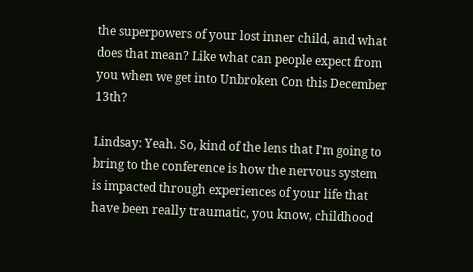the superpowers of your lost inner child, and what does that mean? Like what can people expect from you when we get into Unbroken Con this December 13th?

Lindsay: Yeah. So, kind of the lens that I'm going to bring to the conference is how the nervous system is impacted through experiences of your life that have been really traumatic, you know, childhood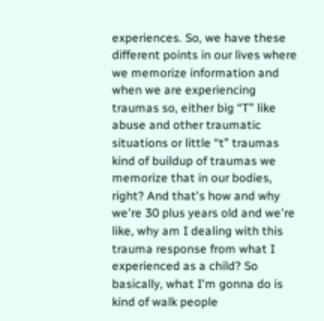experiences. So, we have these different points in our lives where we memorize information and when we are experiencing traumas so, either big “T” like abuse and other traumatic situations or little “t” traumas kind of buildup of traumas we memorize that in our bodies, right? And that's how and why we're 30 plus years old and we're like, why am I dealing with this trauma response from what I experienced as a child? So basically, what I'm gonna do is kind of walk people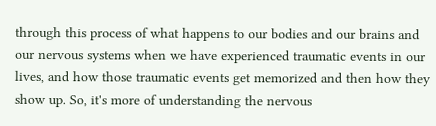through this process of what happens to our bodies and our brains and our nervous systems when we have experienced traumatic events in our lives, and how those traumatic events get memorized and then how they show up. So, it's more of understanding the nervous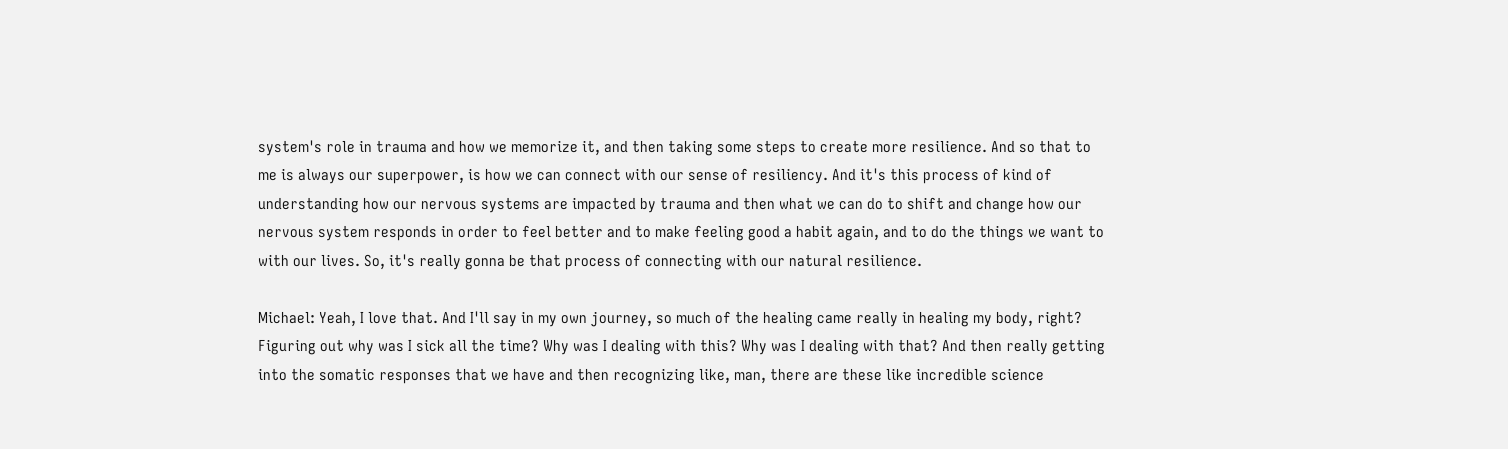system's role in trauma and how we memorize it, and then taking some steps to create more resilience. And so that to me is always our superpower, is how we can connect with our sense of resiliency. And it's this process of kind of understanding how our nervous systems are impacted by trauma and then what we can do to shift and change how our nervous system responds in order to feel better and to make feeling good a habit again, and to do the things we want to with our lives. So, it's really gonna be that process of connecting with our natural resilience.

Michael: Yeah, I love that. And I'll say in my own journey, so much of the healing came really in healing my body, right? Figuring out why was I sick all the time? Why was I dealing with this? Why was I dealing with that? And then really getting into the somatic responses that we have and then recognizing like, man, there are these like incredible science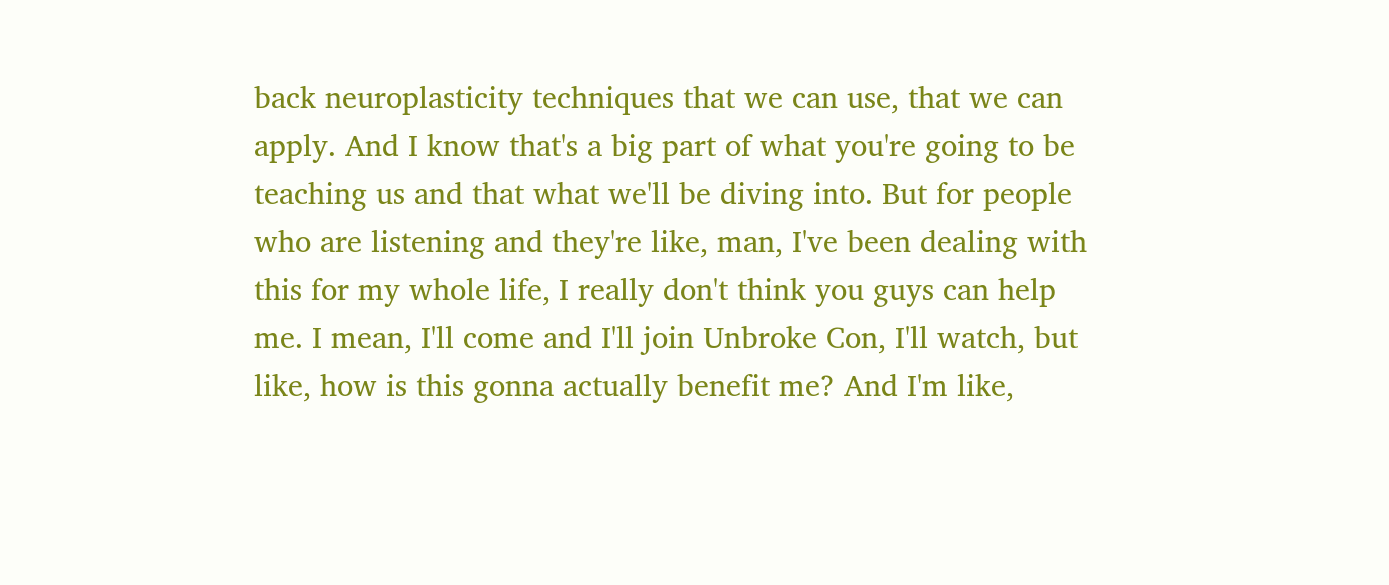back neuroplasticity techniques that we can use, that we can apply. And I know that's a big part of what you're going to be teaching us and that what we'll be diving into. But for people who are listening and they're like, man, I've been dealing with this for my whole life, I really don't think you guys can help me. I mean, I'll come and I'll join Unbroke Con, I'll watch, but like, how is this gonna actually benefit me? And I'm like,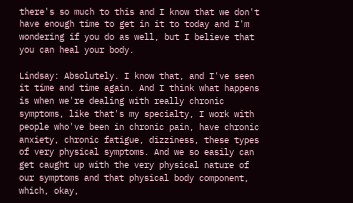there's so much to this and I know that we don't have enough time to get in it to today and I'm wondering if you do as well, but I believe that you can heal your body.

Lindsay: Absolutely. I know that, and I've seen it time and time again. And I think what happens is when we're dealing with really chronic symptoms, like that's my specialty, I work with people who've been in chronic pain, have chronic anxiety, chronic fatigue, dizziness, these types of very physical symptoms. And we so easily can get caught up with the very physical nature of our symptoms and that physical body component, which, okay,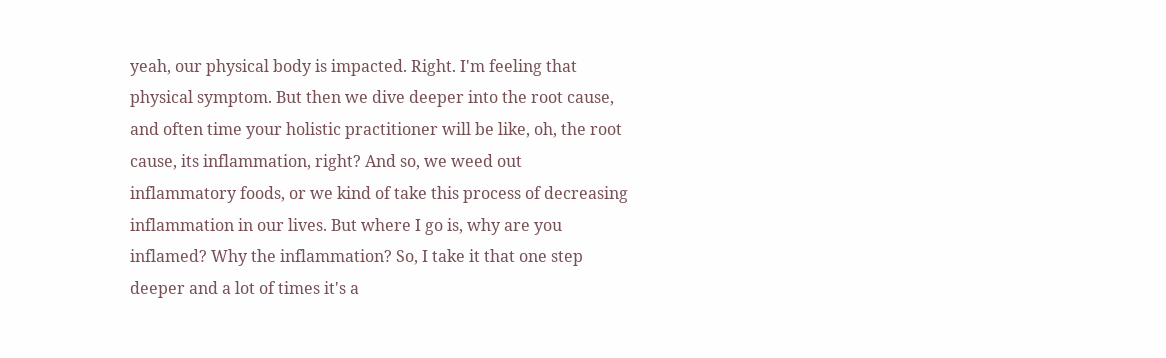yeah, our physical body is impacted. Right. I'm feeling that physical symptom. But then we dive deeper into the root cause, and often time your holistic practitioner will be like, oh, the root cause, its inflammation, right? And so, we weed out inflammatory foods, or we kind of take this process of decreasing inflammation in our lives. But where I go is, why are you inflamed? Why the inflammation? So, I take it that one step deeper and a lot of times it's a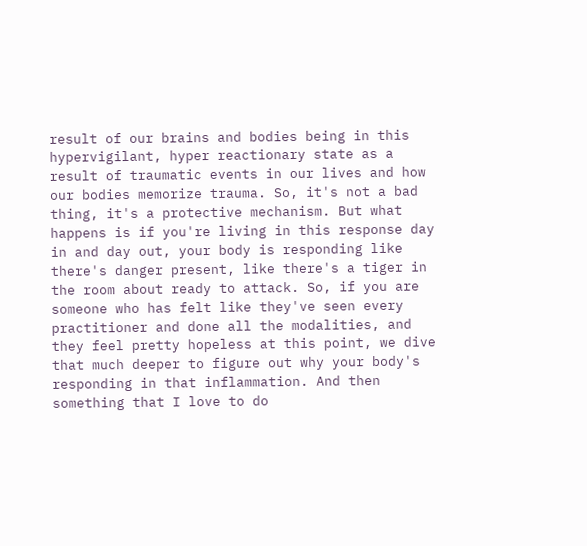result of our brains and bodies being in this hypervigilant, hyper reactionary state as a result of traumatic events in our lives and how our bodies memorize trauma. So, it's not a bad thing, it's a protective mechanism. But what happens is if you're living in this response day in and day out, your body is responding like there's danger present, like there's a tiger in the room about ready to attack. So, if you are someone who has felt like they've seen every practitioner and done all the modalities, and they feel pretty hopeless at this point, we dive that much deeper to figure out why your body's responding in that inflammation. And then something that I love to do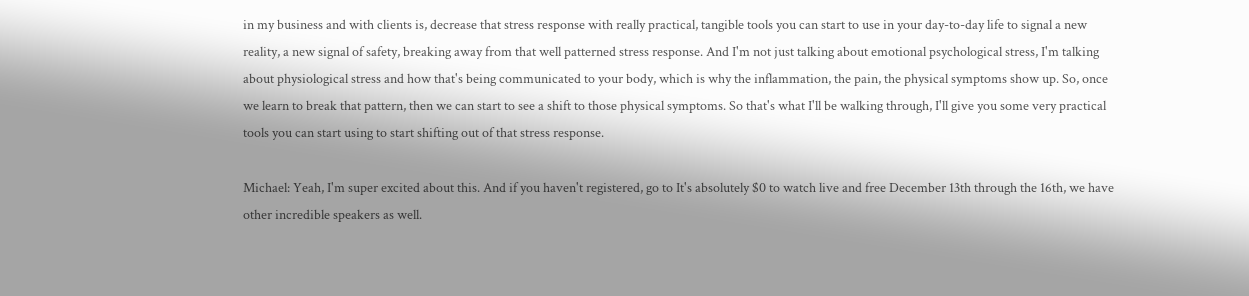in my business and with clients is, decrease that stress response with really practical, tangible tools you can start to use in your day-to-day life to signal a new reality, a new signal of safety, breaking away from that well patterned stress response. And I'm not just talking about emotional psychological stress, I'm talking about physiological stress and how that's being communicated to your body, which is why the inflammation, the pain, the physical symptoms show up. So, once we learn to break that pattern, then we can start to see a shift to those physical symptoms. So that's what I'll be walking through, I'll give you some very practical tools you can start using to start shifting out of that stress response.

Michael: Yeah, I'm super excited about this. And if you haven't registered, go to It's absolutely $0 to watch live and free December 13th through the 16th, we have other incredible speakers as well.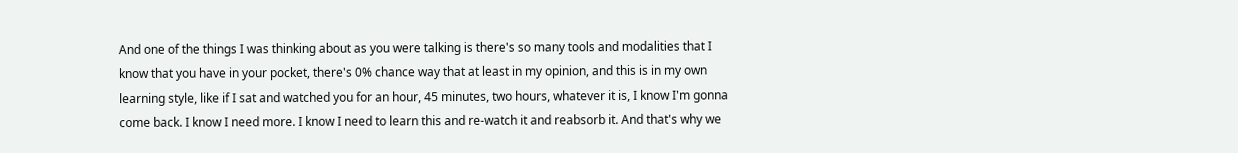And one of the things I was thinking about as you were talking is there's so many tools and modalities that I know that you have in your pocket, there's 0% chance way that at least in my opinion, and this is in my own learning style, like if I sat and watched you for an hour, 45 minutes, two hours, whatever it is, I know I'm gonna come back. I know I need more. I know I need to learn this and re-watch it and reabsorb it. And that's why we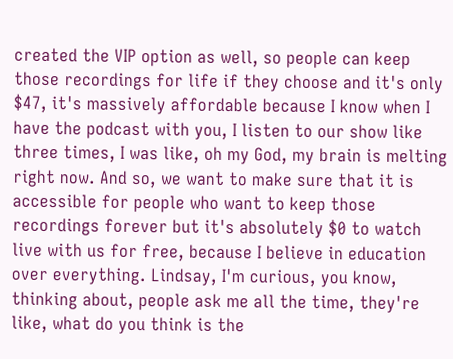created the VIP option as well, so people can keep those recordings for life if they choose and it's only $47, it's massively affordable because I know when I have the podcast with you, I listen to our show like three times, I was like, oh my God, my brain is melting right now. And so, we want to make sure that it is accessible for people who want to keep those recordings forever but it's absolutely $0 to watch live with us for free, because I believe in education over everything. Lindsay, I'm curious, you know, thinking about, people ask me all the time, they're like, what do you think is the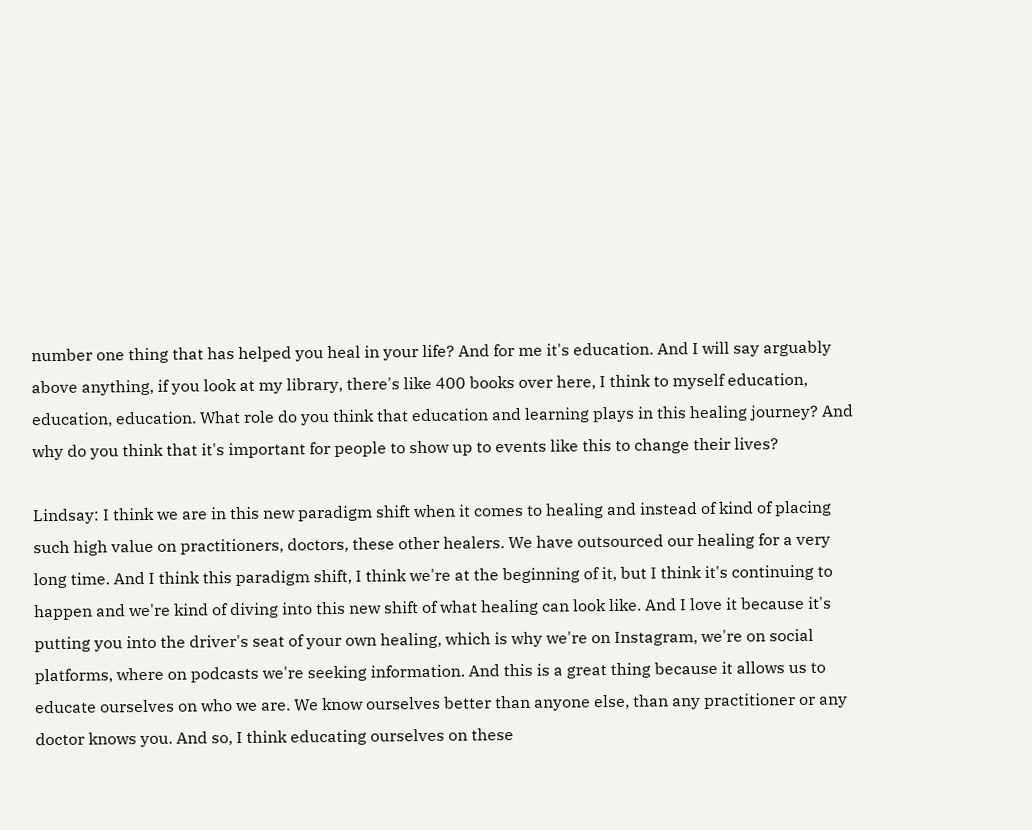number one thing that has helped you heal in your life? And for me it's education. And I will say arguably above anything, if you look at my library, there's like 400 books over here, I think to myself education, education, education. What role do you think that education and learning plays in this healing journey? And why do you think that it's important for people to show up to events like this to change their lives?

Lindsay: I think we are in this new paradigm shift when it comes to healing and instead of kind of placing such high value on practitioners, doctors, these other healers. We have outsourced our healing for a very long time. And I think this paradigm shift, I think we're at the beginning of it, but I think it's continuing to happen and we're kind of diving into this new shift of what healing can look like. And I love it because it's putting you into the driver's seat of your own healing, which is why we're on Instagram, we're on social platforms, where on podcasts we're seeking information. And this is a great thing because it allows us to educate ourselves on who we are. We know ourselves better than anyone else, than any practitioner or any doctor knows you. And so, I think educating ourselves on these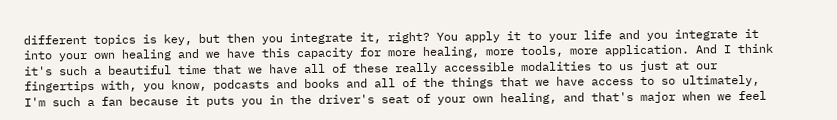different topics is key, but then you integrate it, right? You apply it to your life and you integrate it into your own healing and we have this capacity for more healing, more tools, more application. And I think it's such a beautiful time that we have all of these really accessible modalities to us just at our fingertips with, you know, podcasts and books and all of the things that we have access to so ultimately, I'm such a fan because it puts you in the driver's seat of your own healing, and that's major when we feel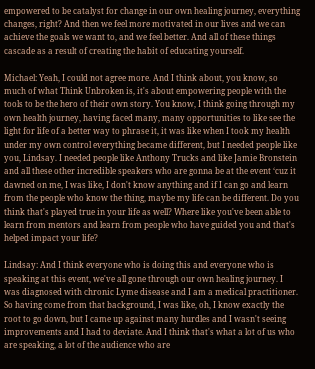empowered to be catalyst for change in our own healing journey, everything changes, right? And then we feel more motivated in our lives and we can achieve the goals we want to, and we feel better. And all of these things cascade as a result of creating the habit of educating yourself.

Michael: Yeah, I could not agree more. And I think about, you know, so much of what Think Unbroken is, it's about empowering people with the tools to be the hero of their own story. You know, I think going through my own health journey, having faced many, many opportunities to like see the light for life of a better way to phrase it, it was like when I took my health under my own control everything became different, but I needed people like you, Lindsay. I needed people like Anthony Trucks and like Jamie Bronstein and all these other incredible speakers who are gonna be at the event ‘cuz it dawned on me, I was like, I don't know anything and if I can go and learn from the people who know the thing, maybe my life can be different. Do you think that's played true in your life as well? Where like you've been able to learn from mentors and learn from people who have guided you and that's helped impact your life?

Lindsay: And I think everyone who is doing this and everyone who is speaking at this event, we've all gone through our own healing journey. I was diagnosed with chronic Lyme disease and I am a medical practitioner. So having come from that background, I was like, oh, I know exactly the root to go down, but I came up against many hurdles and I wasn't seeing improvements and I had to deviate. And I think that's what a lot of us who are speaking, a lot of the audience who are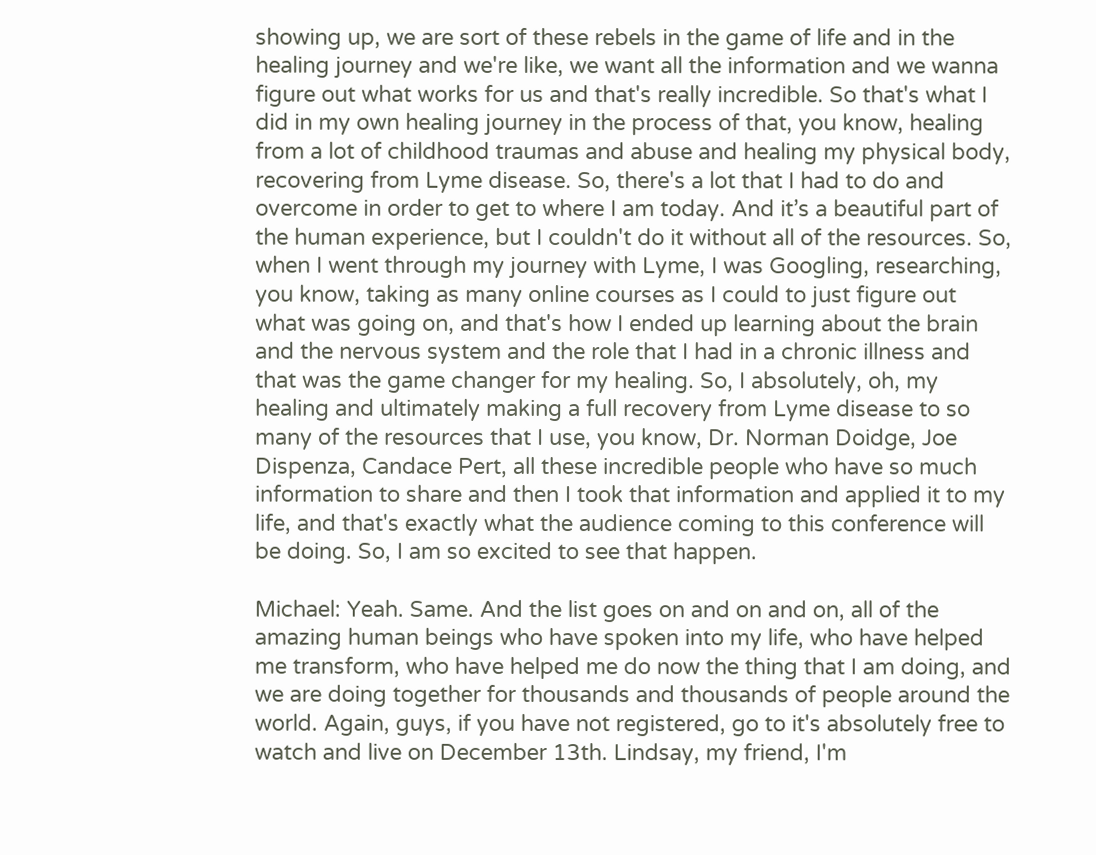showing up, we are sort of these rebels in the game of life and in the healing journey and we're like, we want all the information and we wanna figure out what works for us and that's really incredible. So that's what I did in my own healing journey in the process of that, you know, healing from a lot of childhood traumas and abuse and healing my physical body, recovering from Lyme disease. So, there's a lot that I had to do and overcome in order to get to where I am today. And it’s a beautiful part of the human experience, but I couldn't do it without all of the resources. So, when I went through my journey with Lyme, I was Googling, researching, you know, taking as many online courses as I could to just figure out what was going on, and that's how I ended up learning about the brain and the nervous system and the role that I had in a chronic illness and that was the game changer for my healing. So, I absolutely, oh, my healing and ultimately making a full recovery from Lyme disease to so many of the resources that I use, you know, Dr. Norman Doidge, Joe Dispenza, Candace Pert, all these incredible people who have so much information to share and then I took that information and applied it to my life, and that's exactly what the audience coming to this conference will be doing. So, I am so excited to see that happen.

Michael: Yeah. Same. And the list goes on and on and on, all of the amazing human beings who have spoken into my life, who have helped me transform, who have helped me do now the thing that I am doing, and we are doing together for thousands and thousands of people around the world. Again, guys, if you have not registered, go to it's absolutely free to watch and live on December 13th. Lindsay, my friend, I'm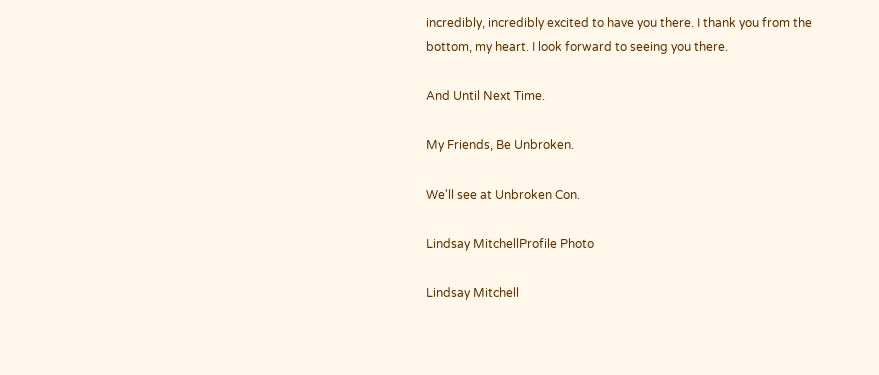incredibly, incredibly excited to have you there. I thank you from the bottom, my heart. I look forward to seeing you there.

And Until Next Time.

My Friends, Be Unbroken.

We'll see at Unbroken Con.

Lindsay MitchellProfile Photo

Lindsay Mitchell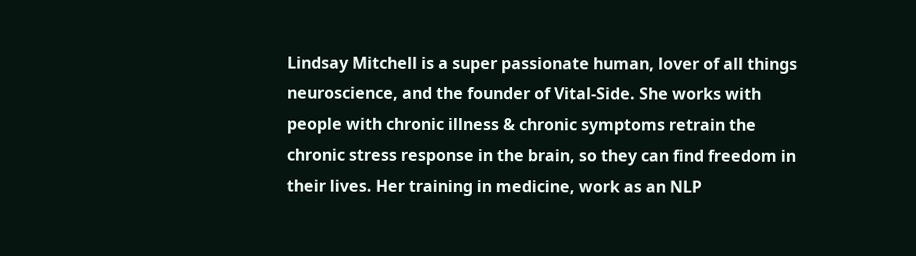Lindsay Mitchell is a super passionate human, lover of all things neuroscience, and the founder of Vital-Side. She works with people with chronic illness & chronic symptoms retrain the chronic stress response in the brain, so they can find freedom in their lives. Her training in medicine, work as an NLP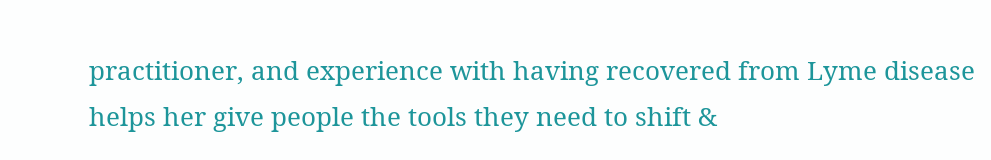practitioner, and experience with having recovered from Lyme disease helps her give people the tools they need to shift &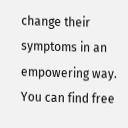change their symptoms in an empowering way. You can find free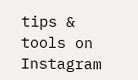tips & tools on Instagram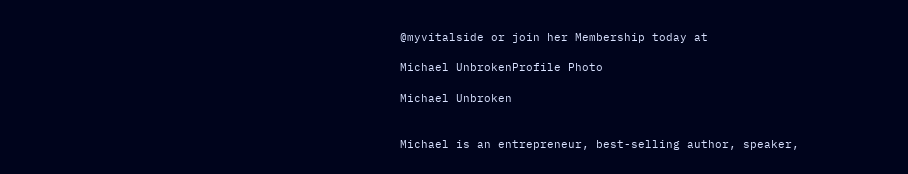@myvitalside or join her Membership today at

Michael UnbrokenProfile Photo

Michael Unbroken


Michael is an entrepreneur, best-selling author, speaker,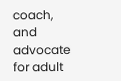coach, and advocate for adult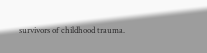survivors of childhood trauma.